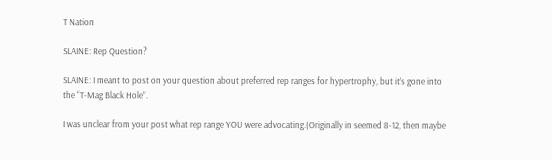T Nation

SLAINE: Rep Question?

SLAINE: I meant to post on your question about preferred rep ranges for hypertrophy, but it’s gone into the “T-Mag Black Hole”.

I was unclear from your post what rep range YOU were advocating.(Originally in seemed 8-12, then maybe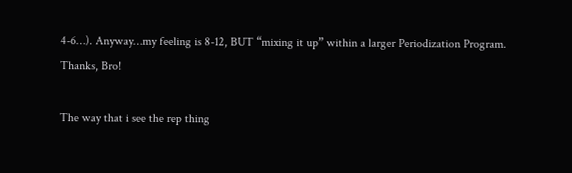4-6…). Anyway…my feeling is 8-12, BUT “mixing it up” within a larger Periodization Program. Thanks, Bro!

The way that i see the rep thing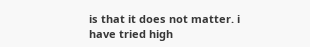is that it does not matter. i have tried high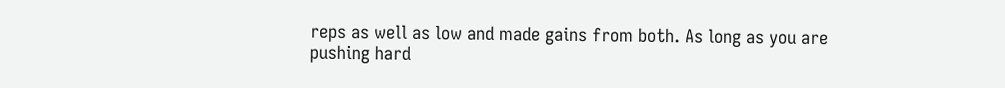reps as well as low and made gains from both. As long as you are pushing hard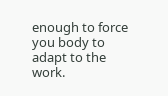enough to force you body to adapt to the work.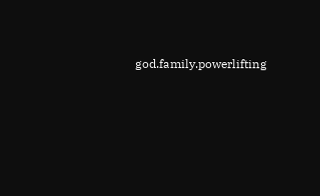god.family.powerlifting